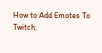How to Add Emotes To Twitch: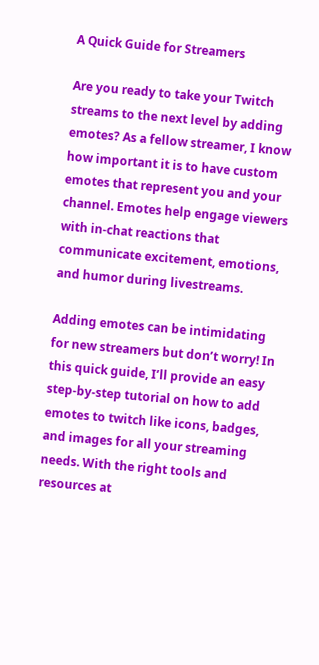A Quick Guide for Streamers

Are you ready to take your Twitch streams to the next level by adding emotes? As a fellow streamer, I know how important it is to have custom emotes that represent you and your channel. Emotes help engage viewers with in-chat reactions that communicate excitement, emotions, and humor during livestreams.

Adding emotes can be intimidating for new streamers but don’t worry! In this quick guide, I’ll provide an easy step-by-step tutorial on how to add emotes to twitch like icons, badges, and images for all your streaming needs. With the right tools and resources at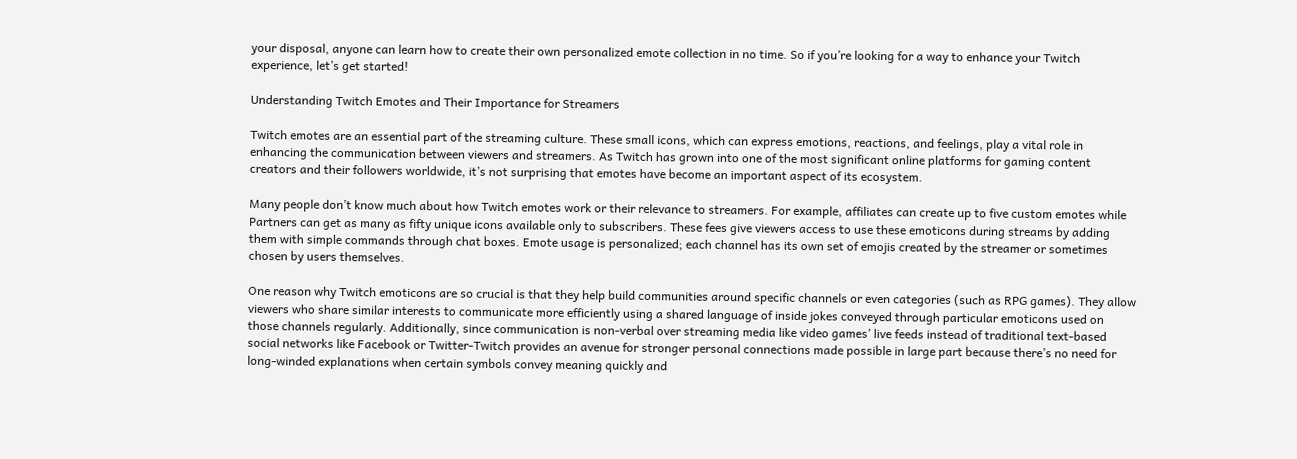your disposal, anyone can learn how to create their own personalized emote collection in no time. So if you’re looking for a way to enhance your Twitch experience, let’s get started!

Understanding Twitch Emotes and Their Importance for Streamers

Twitch emotes are an essential part of the streaming culture. These small icons, which can express emotions, reactions, and feelings, play a vital role in enhancing the communication between viewers and streamers. As Twitch has grown into one of the most significant online platforms for gaming content creators and their followers worldwide, it’s not surprising that emotes have become an important aspect of its ecosystem.

Many people don’t know much about how Twitch emotes work or their relevance to streamers. For example, affiliates can create up to five custom emotes while Partners can get as many as fifty unique icons available only to subscribers. These fees give viewers access to use these emoticons during streams by adding them with simple commands through chat boxes. Emote usage is personalized; each channel has its own set of emojis created by the streamer or sometimes chosen by users themselves.

One reason why Twitch emoticons are so crucial is that they help build communities around specific channels or even categories (such as RPG games). They allow viewers who share similar interests to communicate more efficiently using a shared language of inside jokes conveyed through particular emoticons used on those channels regularly. Additionally, since communication is non-verbal over streaming media like video games’ live feeds instead of traditional text-based social networks like Facebook or Twitter-Twitch provides an avenue for stronger personal connections made possible in large part because there’s no need for long-winded explanations when certain symbols convey meaning quickly and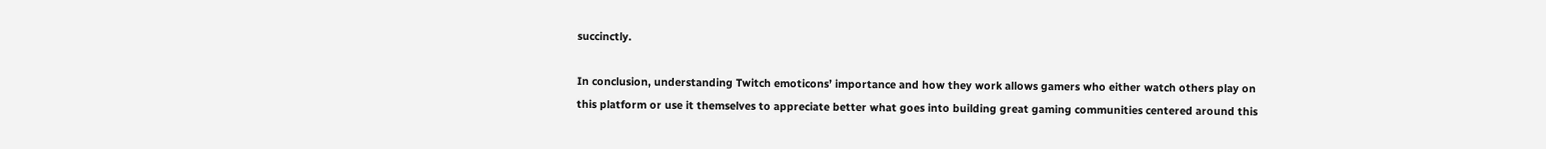succinctly.

In conclusion, understanding Twitch emoticons’ importance and how they work allows gamers who either watch others play on this platform or use it themselves to appreciate better what goes into building great gaming communities centered around this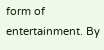form of entertainment. By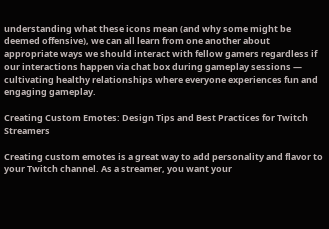understanding what these icons mean (and why some might be deemed offensive), we can all learn from one another about appropriate ways we should interact with fellow gamers regardless if our interactions happen via chat box during gameplay sessions — cultivating healthy relationships where everyone experiences fun and engaging gameplay.

Creating Custom Emotes: Design Tips and Best Practices for Twitch Streamers

Creating custom emotes is a great way to add personality and flavor to your Twitch channel. As a streamer, you want your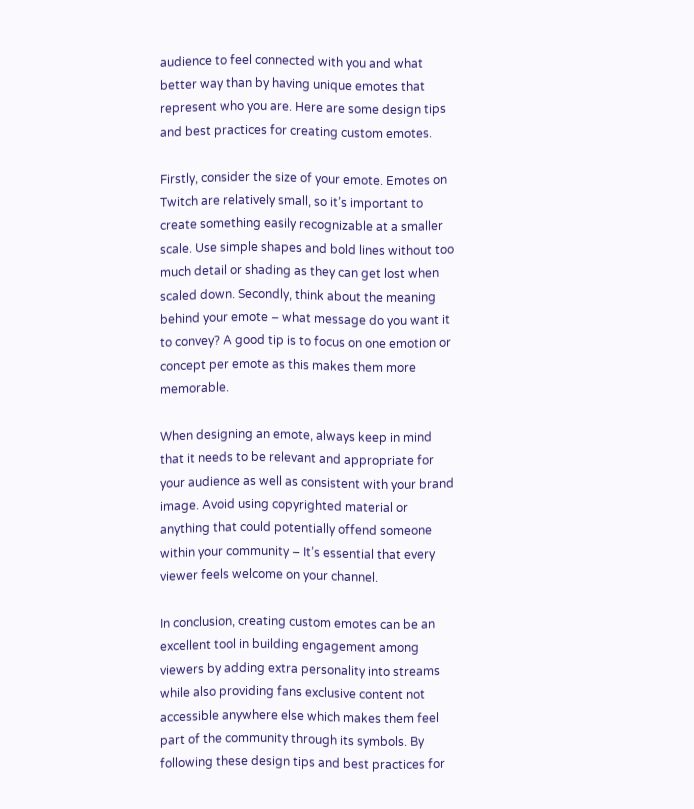audience to feel connected with you and what better way than by having unique emotes that represent who you are. Here are some design tips and best practices for creating custom emotes.

Firstly, consider the size of your emote. Emotes on Twitch are relatively small, so it’s important to create something easily recognizable at a smaller scale. Use simple shapes and bold lines without too much detail or shading as they can get lost when scaled down. Secondly, think about the meaning behind your emote – what message do you want it to convey? A good tip is to focus on one emotion or concept per emote as this makes them more memorable.

When designing an emote, always keep in mind that it needs to be relevant and appropriate for your audience as well as consistent with your brand image. Avoid using copyrighted material or anything that could potentially offend someone within your community – It’s essential that every viewer feels welcome on your channel.

In conclusion, creating custom emotes can be an excellent tool in building engagement among viewers by adding extra personality into streams while also providing fans exclusive content not accessible anywhere else which makes them feel part of the community through its symbols. By following these design tips and best practices for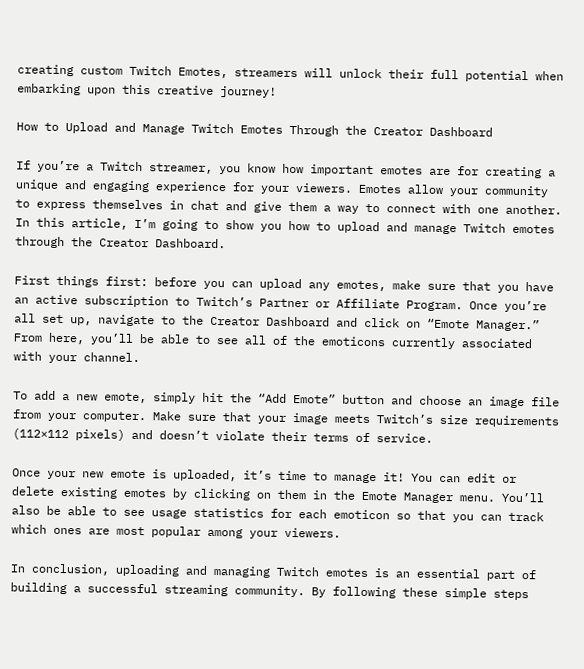creating custom Twitch Emotes, streamers will unlock their full potential when embarking upon this creative journey!

How to Upload and Manage Twitch Emotes Through the Creator Dashboard

If you’re a Twitch streamer, you know how important emotes are for creating a unique and engaging experience for your viewers. Emotes allow your community to express themselves in chat and give them a way to connect with one another. In this article, I’m going to show you how to upload and manage Twitch emotes through the Creator Dashboard.

First things first: before you can upload any emotes, make sure that you have an active subscription to Twitch’s Partner or Affiliate Program. Once you’re all set up, navigate to the Creator Dashboard and click on “Emote Manager.” From here, you’ll be able to see all of the emoticons currently associated with your channel.

To add a new emote, simply hit the “Add Emote” button and choose an image file from your computer. Make sure that your image meets Twitch’s size requirements (112×112 pixels) and doesn’t violate their terms of service.

Once your new emote is uploaded, it’s time to manage it! You can edit or delete existing emotes by clicking on them in the Emote Manager menu. You’ll also be able to see usage statistics for each emoticon so that you can track which ones are most popular among your viewers.

In conclusion, uploading and managing Twitch emotes is an essential part of building a successful streaming community. By following these simple steps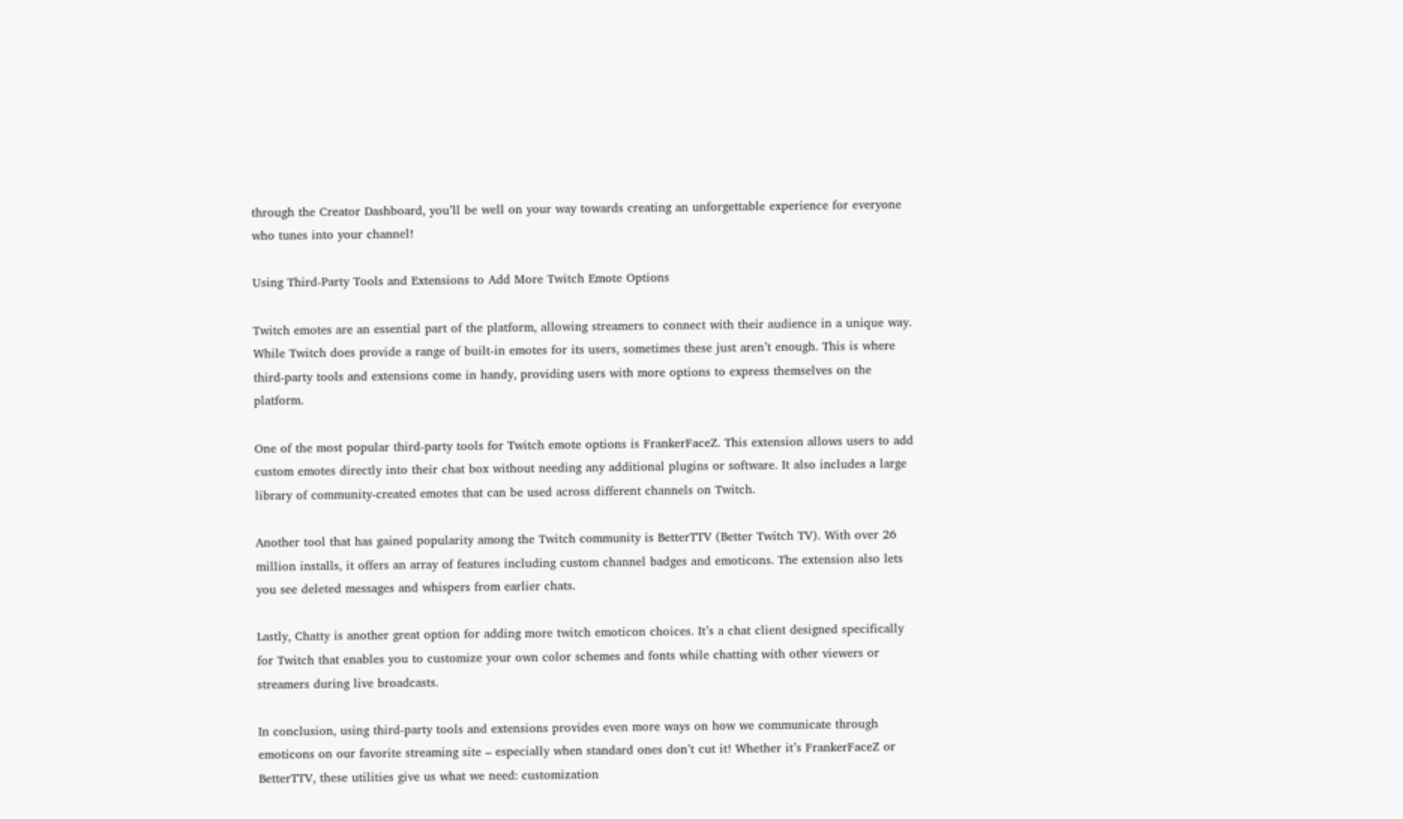through the Creator Dashboard, you’ll be well on your way towards creating an unforgettable experience for everyone who tunes into your channel!

Using Third-Party Tools and Extensions to Add More Twitch Emote Options

Twitch emotes are an essential part of the platform, allowing streamers to connect with their audience in a unique way. While Twitch does provide a range of built-in emotes for its users, sometimes these just aren’t enough. This is where third-party tools and extensions come in handy, providing users with more options to express themselves on the platform.

One of the most popular third-party tools for Twitch emote options is FrankerFaceZ. This extension allows users to add custom emotes directly into their chat box without needing any additional plugins or software. It also includes a large library of community-created emotes that can be used across different channels on Twitch.

Another tool that has gained popularity among the Twitch community is BetterTTV (Better Twitch TV). With over 26 million installs, it offers an array of features including custom channel badges and emoticons. The extension also lets you see deleted messages and whispers from earlier chats.

Lastly, Chatty is another great option for adding more twitch emoticon choices. It’s a chat client designed specifically for Twitch that enables you to customize your own color schemes and fonts while chatting with other viewers or streamers during live broadcasts.

In conclusion, using third-party tools and extensions provides even more ways on how we communicate through emoticons on our favorite streaming site – especially when standard ones don’t cut it! Whether it’s FrankerFaceZ or BetterTTV, these utilities give us what we need: customization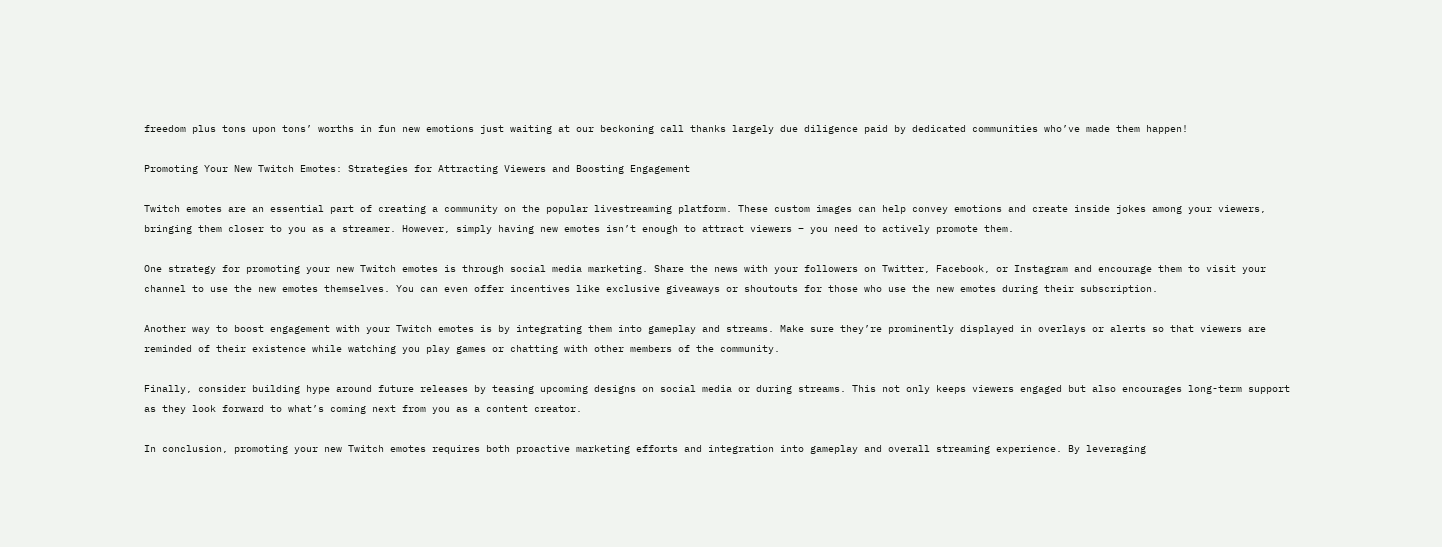freedom plus tons upon tons’ worths in fun new emotions just waiting at our beckoning call thanks largely due diligence paid by dedicated communities who’ve made them happen!

Promoting Your New Twitch Emotes: Strategies for Attracting Viewers and Boosting Engagement

Twitch emotes are an essential part of creating a community on the popular livestreaming platform. These custom images can help convey emotions and create inside jokes among your viewers, bringing them closer to you as a streamer. However, simply having new emotes isn’t enough to attract viewers – you need to actively promote them.

One strategy for promoting your new Twitch emotes is through social media marketing. Share the news with your followers on Twitter, Facebook, or Instagram and encourage them to visit your channel to use the new emotes themselves. You can even offer incentives like exclusive giveaways or shoutouts for those who use the new emotes during their subscription.

Another way to boost engagement with your Twitch emotes is by integrating them into gameplay and streams. Make sure they’re prominently displayed in overlays or alerts so that viewers are reminded of their existence while watching you play games or chatting with other members of the community.

Finally, consider building hype around future releases by teasing upcoming designs on social media or during streams. This not only keeps viewers engaged but also encourages long-term support as they look forward to what’s coming next from you as a content creator.

In conclusion, promoting your new Twitch emotes requires both proactive marketing efforts and integration into gameplay and overall streaming experience. By leveraging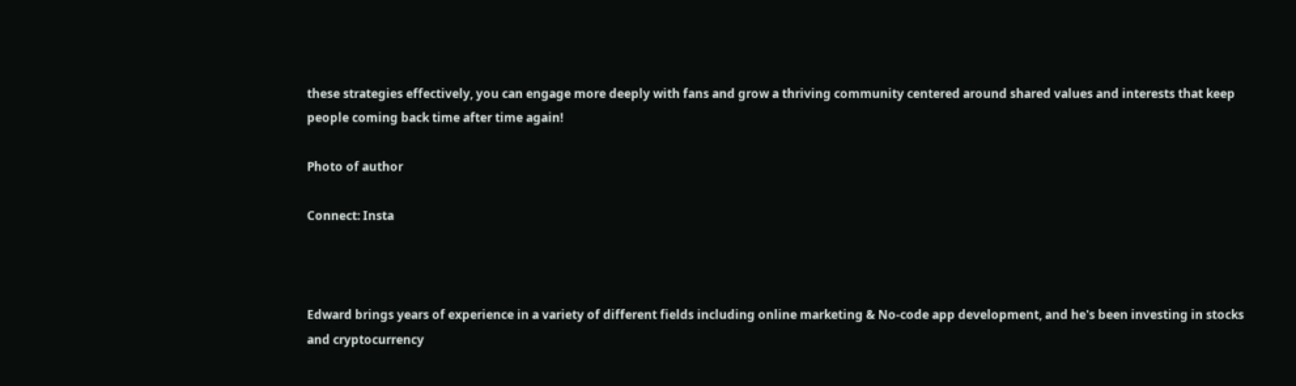these strategies effectively, you can engage more deeply with fans and grow a thriving community centered around shared values and interests that keep people coming back time after time again!

Photo of author

Connect: Insta



Edward brings years of experience in a variety of different fields including online marketing & No-code app development, and he's been investing in stocks and cryptocurrency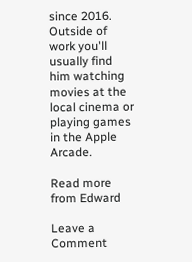since 2016. Outside of work you'll usually find him watching movies at the local cinema or playing games in the Apple Arcade.

Read more from Edward

Leave a Comment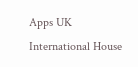Apps UK
International House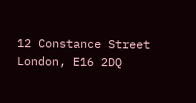12 Constance Street
London, E16 2DQ